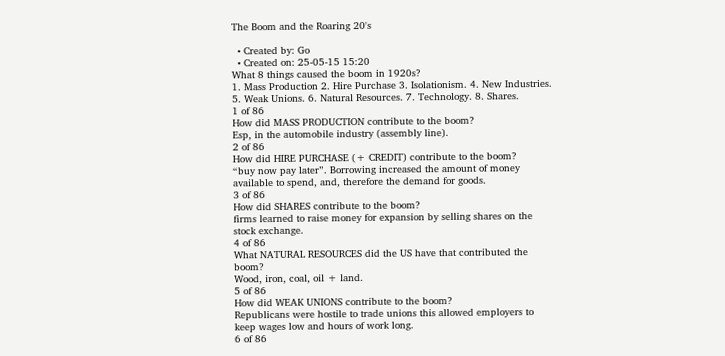The Boom and the Roaring 20's

  • Created by: Go
  • Created on: 25-05-15 15:20
What 8 things caused the boom in 1920s?
1. Mass Production 2. Hire Purchase 3. Isolationism. 4. New Industries. 5. Weak Unions. 6. Natural Resources. 7. Technology. 8. Shares.
1 of 86
How did MASS PRODUCTION contribute to the boom?
Esp, in the automobile industry (assembly line).
2 of 86
How did HIRE PURCHASE (+ CREDIT) contribute to the boom?
“buy now pay later”. Borrowing increased the amount of money available to spend, and, therefore the demand for goods.
3 of 86
How did SHARES contribute to the boom?
firms learned to raise money for expansion by selling shares on the stock exchange.
4 of 86
What NATURAL RESOURCES did the US have that contributed the boom?
Wood, iron, coal, oil + land.
5 of 86
How did WEAK UNIONS contribute to the boom?
Republicans were hostile to trade unions this allowed employers to keep wages low and hours of work long.
6 of 86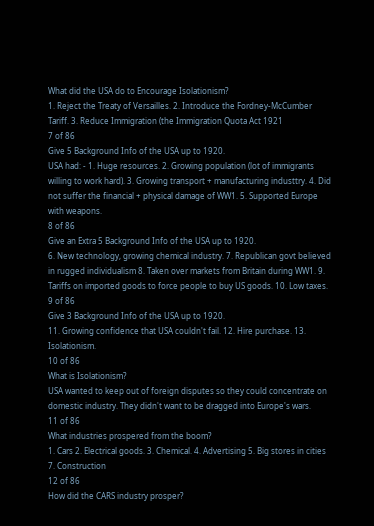What did the USA do to Encourage Isolationism?
1. Reject the Treaty of Versailles. 2. Introduce the Fordney-McCumber Tariff. 3. Reduce Immigration (the Immigration Quota Act 1921
7 of 86
Give 5 Background Info of the USA up to 1920.
USA had: - 1. Huge resources. 2. Growing population (lot of immigrants willing to work hard). 3. Growing transport + manufacturing industtry. 4. Did not suffer the financial + physical damage of WW1. 5. Supported Europe with weapons.
8 of 86
Give an Extra 5 Background Info of the USA up to 1920.
6. New technology, growing chemical industry. 7. Republican govt believed in rugged individualism 8. Taken over markets from Britain during WW1. 9. Tariffs on imported goods to force people to buy US goods. 10. Low taxes.
9 of 86
Give 3 Background Info of the USA up to 1920.
11. Growing confidence that USA couldn't fail. 12. Hire purchase. 13. Isolationism.
10 of 86
What is Isolationism?
USA wanted to keep out of foreign disputes so they could concentrate on domestic industry. They didn't want to be dragged into Europe's wars.
11 of 86
What industries prospered from the boom?
1. Cars 2. Electrical goods. 3. Chemical. 4. Advertising 5. Big stores in cities 7. Construction
12 of 86
How did the CARS industry prosper?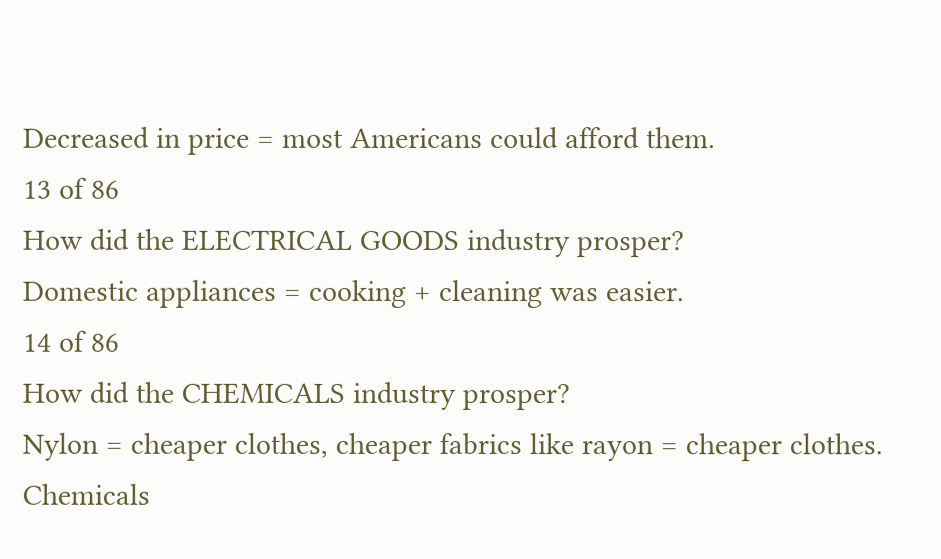Decreased in price = most Americans could afford them.
13 of 86
How did the ELECTRICAL GOODS industry prosper?
Domestic appliances = cooking + cleaning was easier.
14 of 86
How did the CHEMICALS industry prosper?
Nylon = cheaper clothes, cheaper fabrics like rayon = cheaper clothes. Chemicals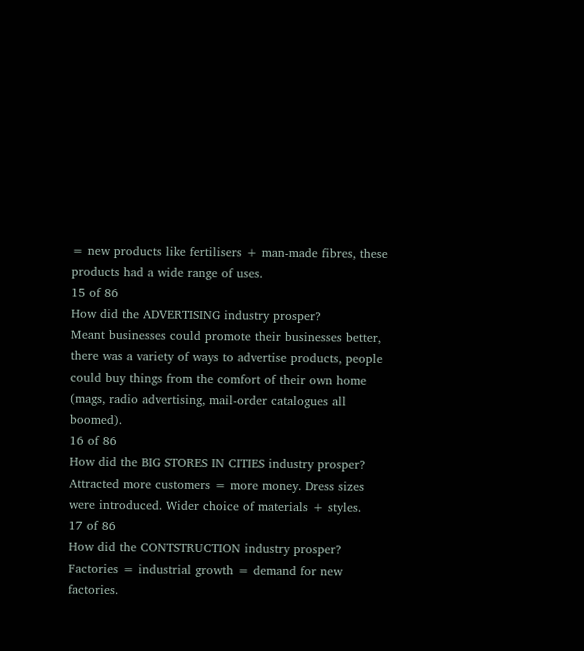= new products like fertilisers + man-made fibres, these products had a wide range of uses.
15 of 86
How did the ADVERTISING industry prosper?
Meant businesses could promote their businesses better, there was a variety of ways to advertise products, people could buy things from the comfort of their own home (mags, radio advertising, mail-order catalogues all boomed).
16 of 86
How did the BIG STORES IN CITIES industry prosper?
Attracted more customers = more money. Dress sizes were introduced. Wider choice of materials + styles.
17 of 86
How did the CONTSTRUCTION industry prosper?
Factories = industrial growth = demand for new factories.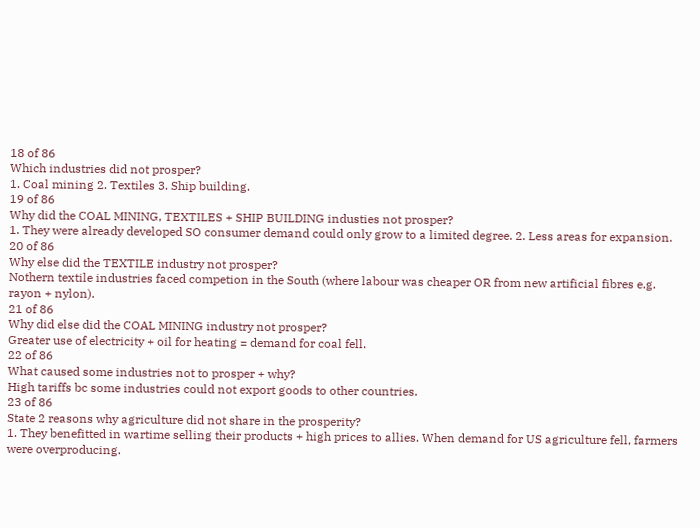18 of 86
Which industries did not prosper?
1. Coal mining 2. Textiles 3. Ship building.
19 of 86
Why did the COAL MINING, TEXTILES + SHIP BUILDING industies not prosper?
1. They were already developed SO consumer demand could only grow to a limited degree. 2. Less areas for expansion.
20 of 86
Why else did the TEXTILE industry not prosper?
Nothern textile industries faced competion in the South (where labour was cheaper OR from new artificial fibres e.g. rayon + nylon).
21 of 86
Why did else did the COAL MINING industry not prosper?
Greater use of electricity + oil for heating = demand for coal fell.
22 of 86
What caused some industries not to prosper + why?
High tariffs bc some industries could not export goods to other countries.
23 of 86
State 2 reasons why agriculture did not share in the prosperity?
1. They benefitted in wartime selling their products + high prices to allies. When demand for US agriculture fell, farmers were overproducing.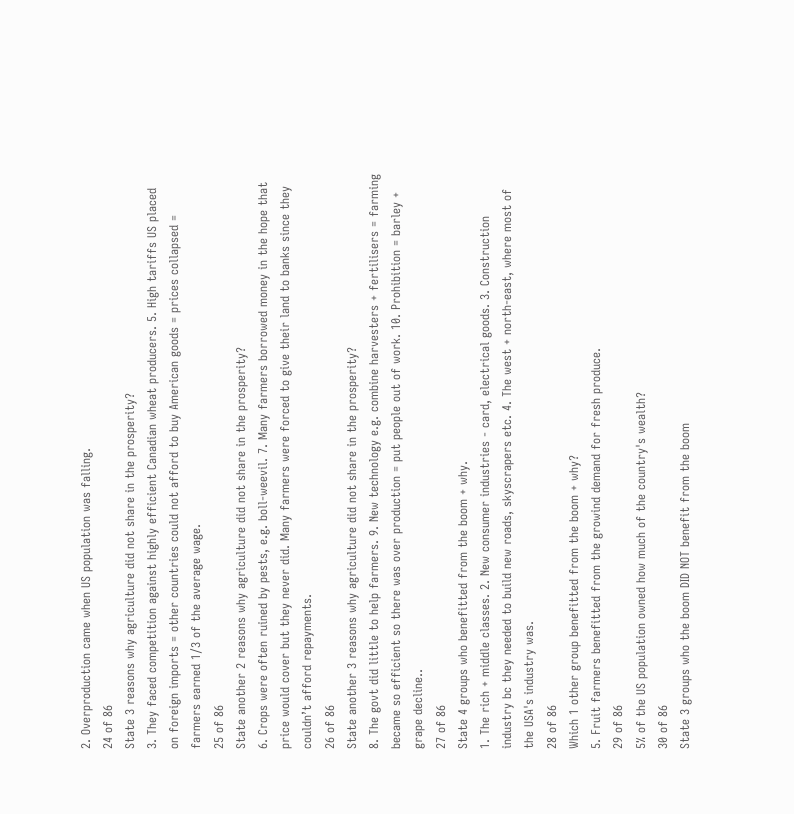2. Overproduction came when US population was falling.
24 of 86
State 3 reasons why agriculture did not share in the prosperity?
3. They faced competition against highly efficient Canadian wheat producers. 5. High tariffs US placed on foreign imports = other countries could not afford to buy American goods = prices collapsed = farmers earned 1⁄3 of the average wage.
25 of 86
State another 2 reasons why agriculture did not share in the prosperity?
6. Crops were often ruined by pests, e.g. boll-weevil. 7. Many farmers borrowed money in the hope that price would cover but they never did. Many farmers were forced to give their land to banks since they couldn’t afford repayments.
26 of 86
State another 3 reasons why agriculture did not share in the prosperity?
8. The govt did little to help farmers. 9. New technology e.g. combine harvesters + fertilisers = farming became so efficient so there was over production = put people out of work. 10. Prohibition = barley + grape decline..
27 of 86
State 4 groups who benefitted from the boom + why.
1. The rich + middle classes. 2. New consumer industries - card, electrical goods. 3. Construction industry bc they needed to build new roads, skyscrapers etc. 4. The west + north-east, where most of the USA's industry was.
28 of 86
Which 1 other group benefitted from the boom + why?
5. Fruit farmers benefitted from the growind demand for fresh produce.
29 of 86
5% of the US population owned how much of the country's wealth?
30 of 86
State 3 groups who the boom DID NOT benefit from the boom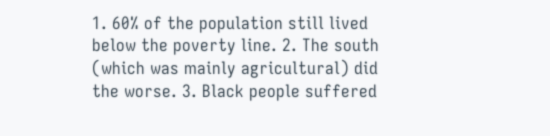1. 60% of the population still lived below the poverty line. 2. The south (which was mainly agricultural) did the worse. 3. Black people suffered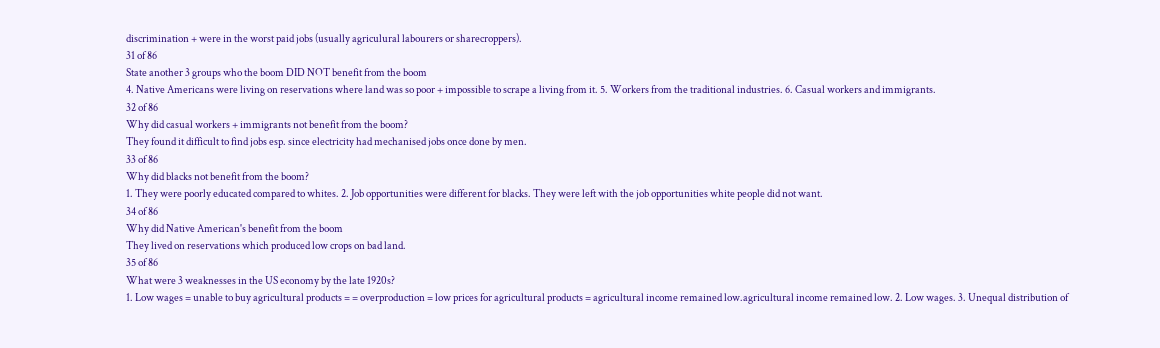discrimination + were in the worst paid jobs (usually agriculural labourers or sharecroppers).
31 of 86
State another 3 groups who the boom DID NOT benefit from the boom
4. Native Americans were living on reservations where land was so poor + impossible to scrape a living from it. 5. Workers from the traditional industries. 6. Casual workers and immigrants.
32 of 86
Why did casual workers + immigrants not benefit from the boom?
They found it difficult to find jobs esp. since electricity had mechanised jobs once done by men.
33 of 86
Why did blacks not benefit from the boom?
1. They were poorly educated compared to whites. 2. Job opportunities were different for blacks. They were left with the job opportunities white people did not want.
34 of 86
Why did Native American's benefit from the boom
They lived on reservations which produced low crops on bad land.
35 of 86
What were 3 weaknesses in the US economy by the late 1920s?
1. Low wages = unable to buy agricultural products = = overproduction = low prices for agricultural products = agricultural income remained low.agricultural income remained low. 2. Low wages. 3. Unequal distribution of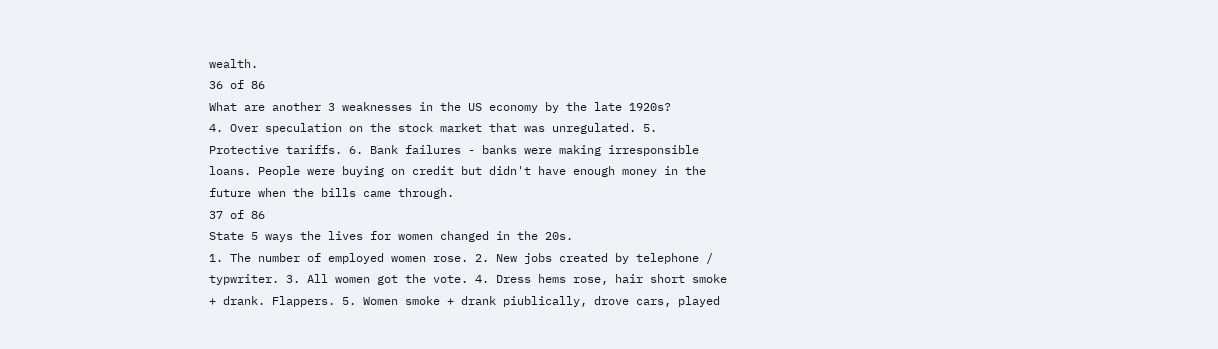wealth.
36 of 86
What are another 3 weaknesses in the US economy by the late 1920s?
4. Over speculation on the stock market that was unregulated. 5. Protective tariffs. 6. Bank failures - banks were making irresponsible loans. People were buying on credit but didn't have enough money in the future when the bills came through.
37 of 86
State 5 ways the lives for women changed in the 20s.
1. The number of employed women rose. 2. New jobs created by telephone / typwriter. 3. All women got the vote. 4. Dress hems rose, hair short smoke + drank. Flappers. 5. Women smoke + drank piublically, drove cars, played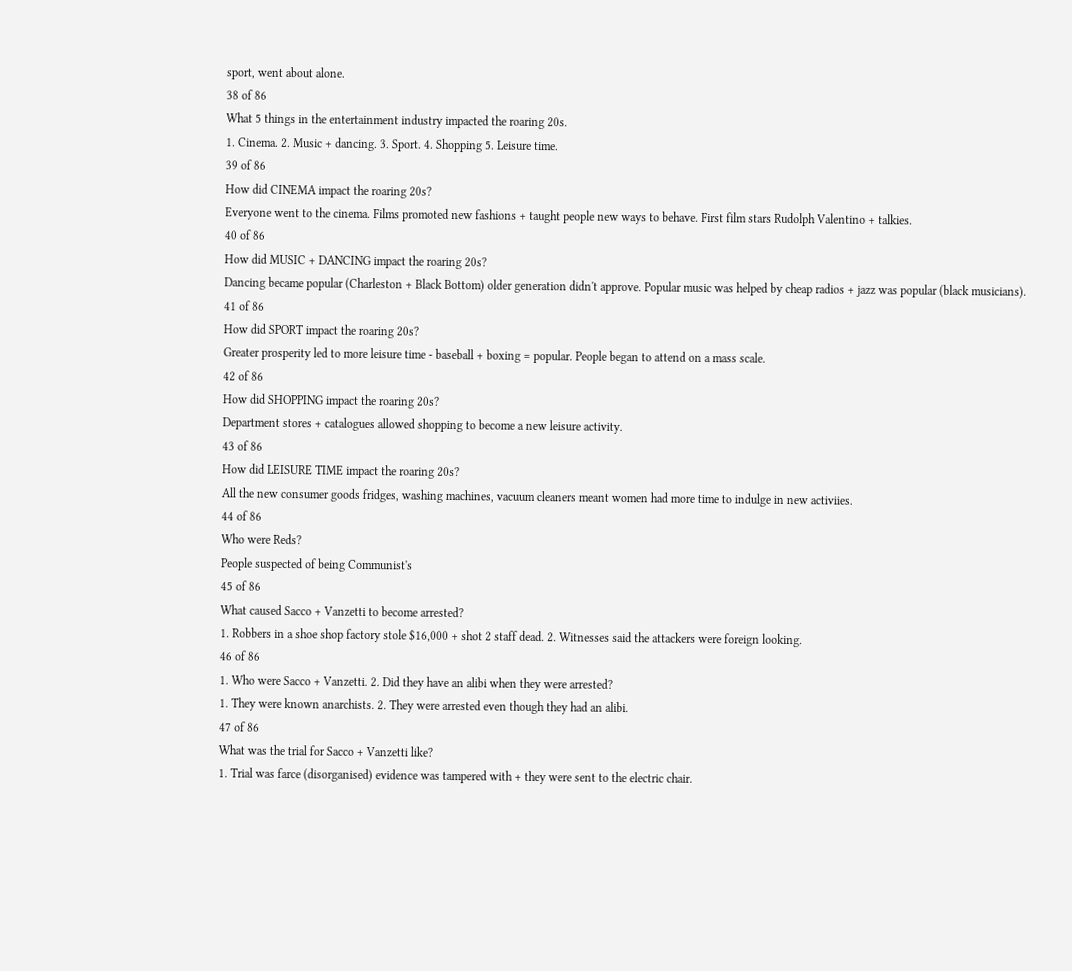sport, went about alone.
38 of 86
What 5 things in the entertainment industry impacted the roaring 20s.
1. Cinema. 2. Music + dancing. 3. Sport. 4. Shopping 5. Leisure time.
39 of 86
How did CINEMA impact the roaring 20s?
Everyone went to the cinema. Films promoted new fashions + taught people new ways to behave. First film stars Rudolph Valentino + talkies.
40 of 86
How did MUSIC + DANCING impact the roaring 20s?
Dancing became popular (Charleston + Black Bottom) older generation didn't approve. Popular music was helped by cheap radios + jazz was popular (black musicians).
41 of 86
How did SPORT impact the roaring 20s?
Greater prosperity led to more leisure time - baseball + boxing = popular. People began to attend on a mass scale.
42 of 86
How did SHOPPING impact the roaring 20s?
Department stores + catalogues allowed shopping to become a new leisure activity.
43 of 86
How did LEISURE TIME impact the roaring 20s?
All the new consumer goods fridges, washing machines, vacuum cleaners meant women had more time to indulge in new activiies.
44 of 86
Who were Reds?
People suspected of being Communist's
45 of 86
What caused Sacco + Vanzetti to become arrested?
1. Robbers in a shoe shop factory stole $16,000 + shot 2 staff dead. 2. Witnesses said the attackers were foreign looking.
46 of 86
1. Who were Sacco + Vanzetti. 2. Did they have an alibi when they were arrested?
1. They were known anarchists. 2. They were arrested even though they had an alibi.
47 of 86
What was the trial for Sacco + Vanzetti like?
1. Trial was farce (disorganised) evidence was tampered with + they were sent to the electric chair.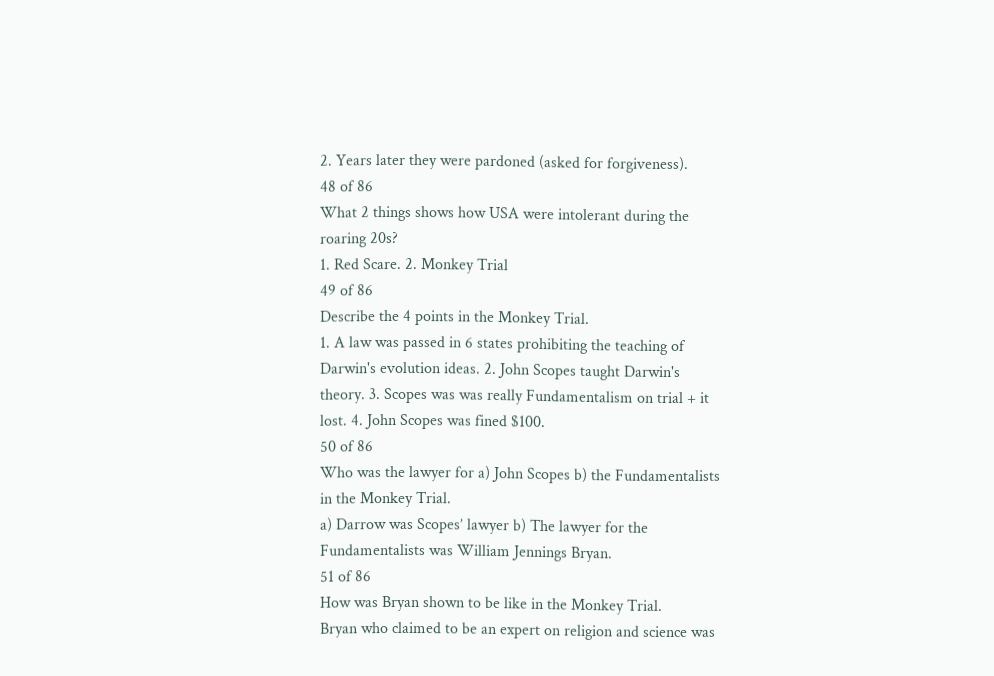2. Years later they were pardoned (asked for forgiveness).
48 of 86
What 2 things shows how USA were intolerant during the roaring 20s?
1. Red Scare. 2. Monkey Trial
49 of 86
Describe the 4 points in the Monkey Trial.
1. A law was passed in 6 states prohibiting the teaching of Darwin's evolution ideas. 2. John Scopes taught Darwin's theory. 3. Scopes was was really Fundamentalism on trial + it lost. 4. John Scopes was fined $100.
50 of 86
Who was the lawyer for a) John Scopes b) the Fundamentalists in the Monkey Trial.
a) Darrow was Scopes’ lawyer b) The lawyer for the Fundamentalists was William Jennings Bryan.
51 of 86
How was Bryan shown to be like in the Monkey Trial.
Bryan who claimed to be an expert on religion and science was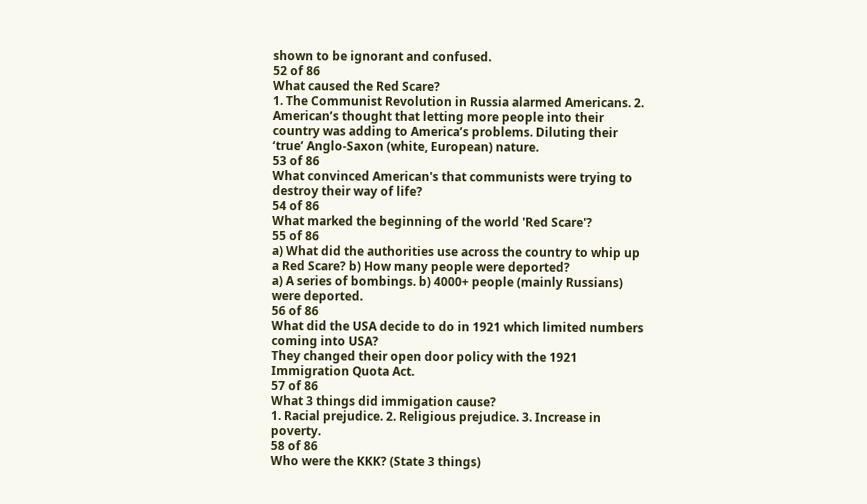shown to be ignorant and confused.
52 of 86
What caused the Red Scare?
1. The Communist Revolution in Russia alarmed Americans. 2. American’s thought that letting more people into their country was adding to America’s problems. Diluting their ‘true’ Anglo-Saxon (white, European) nature.
53 of 86
What convinced American's that communists were trying to destroy their way of life?
54 of 86
What marked the beginning of the world 'Red Scare'?
55 of 86
a) What did the authorities use across the country to whip up a Red Scare? b) How many people were deported?
a) A series of bombings. b) 4000+ people (mainly Russians) were deported.
56 of 86
What did the USA decide to do in 1921 which limited numbers coming into USA?
They changed their open door policy with the 1921 Immigration Quota Act.
57 of 86
What 3 things did immigation cause?
1. Racial prejudice. 2. Religious prejudice. 3. Increase in poverty.
58 of 86
Who were the KKK? (State 3 things)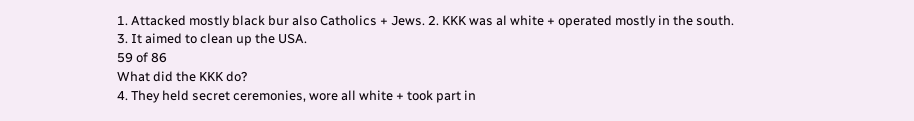1. Attacked mostly black bur also Catholics + Jews. 2. KKK was al white + operated mostly in the south. 3. It aimed to clean up the USA.
59 of 86
What did the KKK do?
4. They held secret ceremonies, wore all white + took part in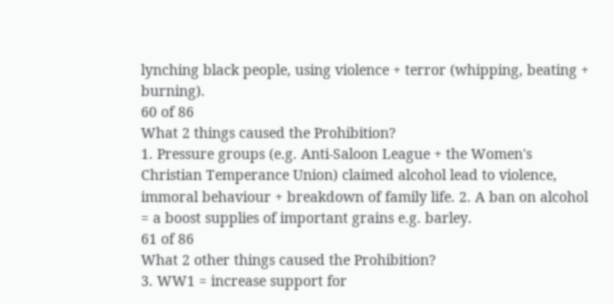lynching black people, using violence + terror (whipping, beating + burning).
60 of 86
What 2 things caused the Prohibition?
1. Pressure groups (e.g. Anti-Saloon League + the Women's Christian Temperance Union) claimed alcohol lead to violence, immoral behaviour + breakdown of family life. 2. A ban on alcohol = a boost supplies of important grains e.g. barley.
61 of 86
What 2 other things caused the Prohibition?
3. WW1 = increase support for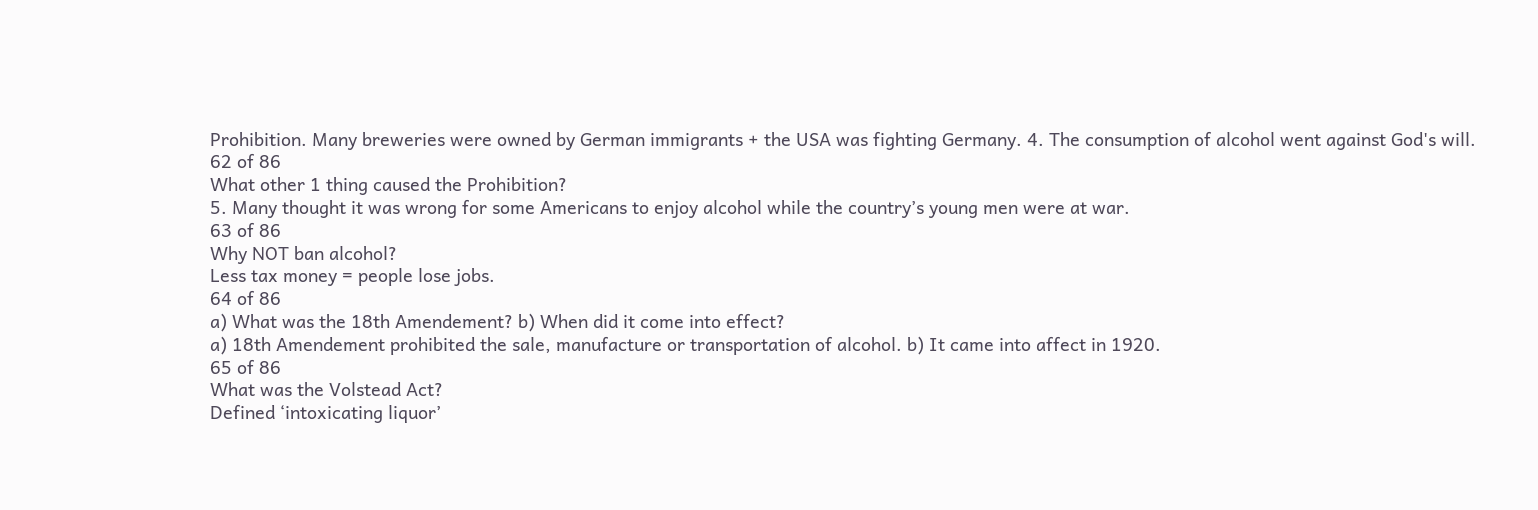Prohibition. Many breweries were owned by German immigrants + the USA was fighting Germany. 4. The consumption of alcohol went against God's will.
62 of 86
What other 1 thing caused the Prohibition?
5. Many thought it was wrong for some Americans to enjoy alcohol while the country’s young men were at war.
63 of 86
Why NOT ban alcohol?
Less tax money = people lose jobs.
64 of 86
a) What was the 18th Amendement? b) When did it come into effect?
a) 18th Amendement prohibited the sale, manufacture or transportation of alcohol. b) It came into affect in 1920.
65 of 86
What was the Volstead Act?
Defined ‘intoxicating liquor’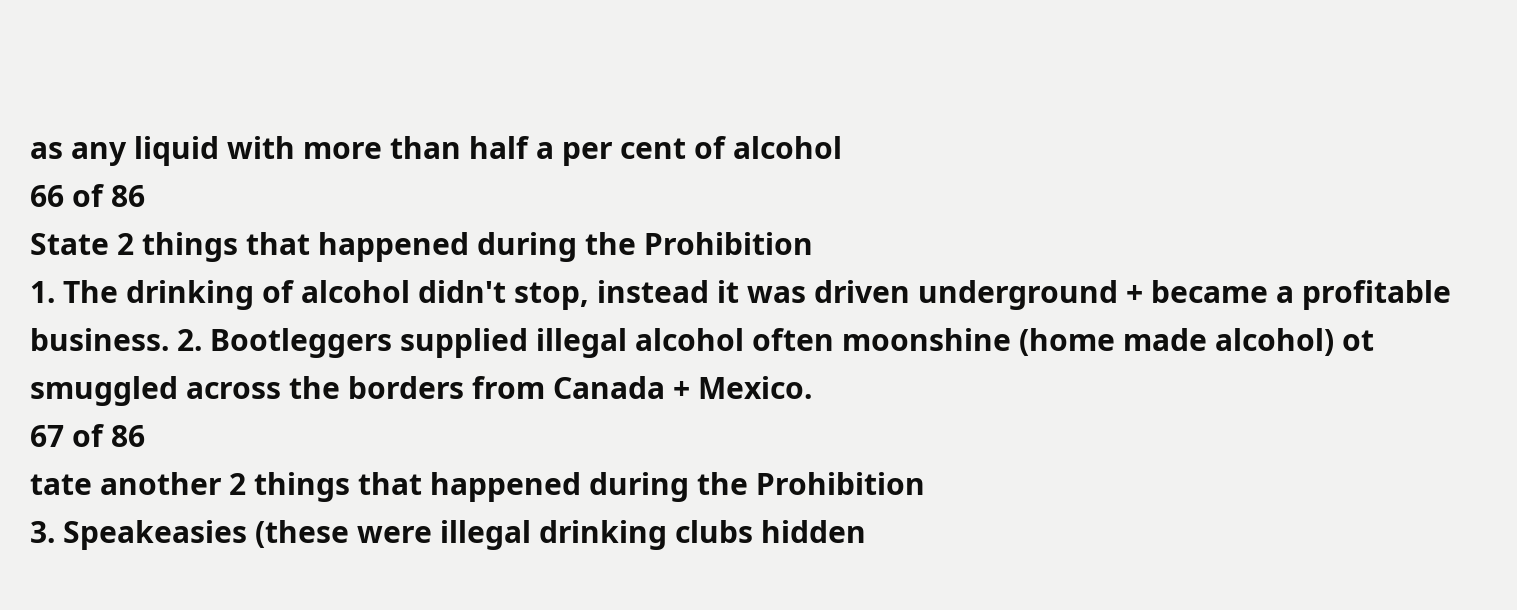as any liquid with more than half a per cent of alcohol
66 of 86
State 2 things that happened during the Prohibition
1. The drinking of alcohol didn't stop, instead it was driven underground + became a profitable business. 2. Bootleggers supplied illegal alcohol often moonshine (home made alcohol) ot smuggled across the borders from Canada + Mexico.
67 of 86
tate another 2 things that happened during the Prohibition
3. Speakeasies (these were illegal drinking clubs hidden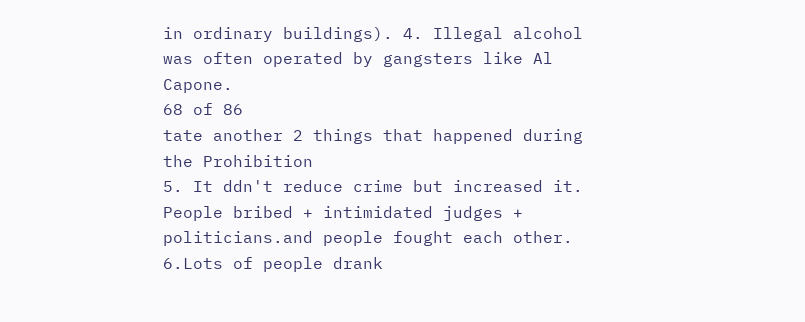in ordinary buildings). 4. Illegal alcohol was often operated by gangsters like Al Capone.
68 of 86
tate another 2 things that happened during the Prohibition
5. It ddn't reduce crime but increased it. People bribed + intimidated judges + politicians.and people fought each other. 6.Lots of people drank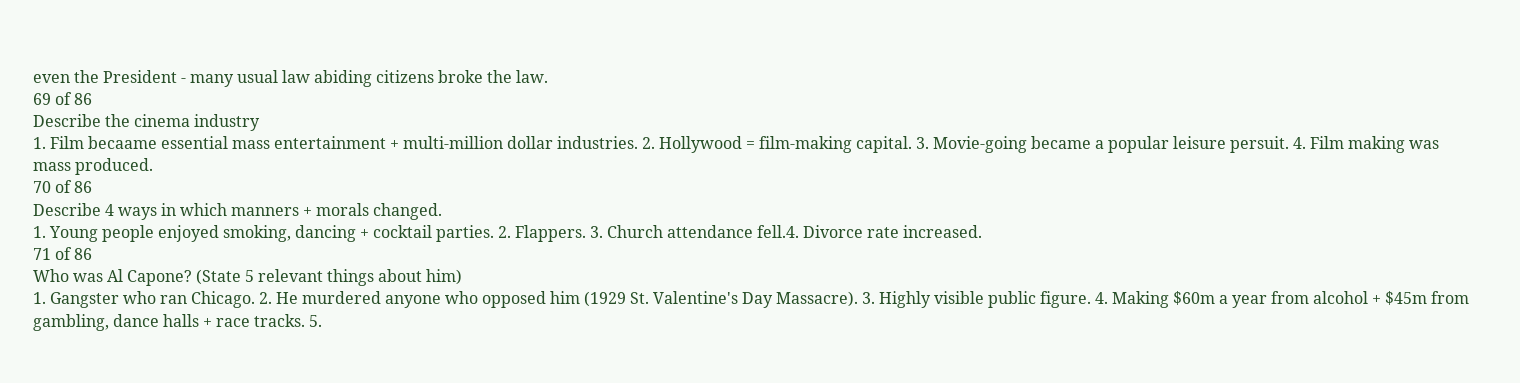even the President - many usual law abiding citizens broke the law.
69 of 86
Describe the cinema industry
1. Film becaame essential mass entertainment + multi-million dollar industries. 2. Hollywood = film-making capital. 3. Movie-going became a popular leisure persuit. 4. Film making was mass produced.
70 of 86
Describe 4 ways in which manners + morals changed.
1. Young people enjoyed smoking, dancing + cocktail parties. 2. Flappers. 3. Church attendance fell.4. Divorce rate increased.
71 of 86
Who was Al Capone? (State 5 relevant things about him)
1. Gangster who ran Chicago. 2. He murdered anyone who opposed him (1929 St. Valentine's Day Massacre). 3. Highly visible public figure. 4. Making $60m a year from alcohol + $45m from gambling, dance halls + race tracks. 5.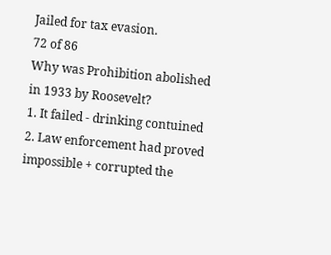Jailed for tax evasion.
72 of 86
Why was Prohibition abolished in 1933 by Roosevelt?
1. It failed - drinking contuined 2. Law enforcement had proved impossible + corrupted the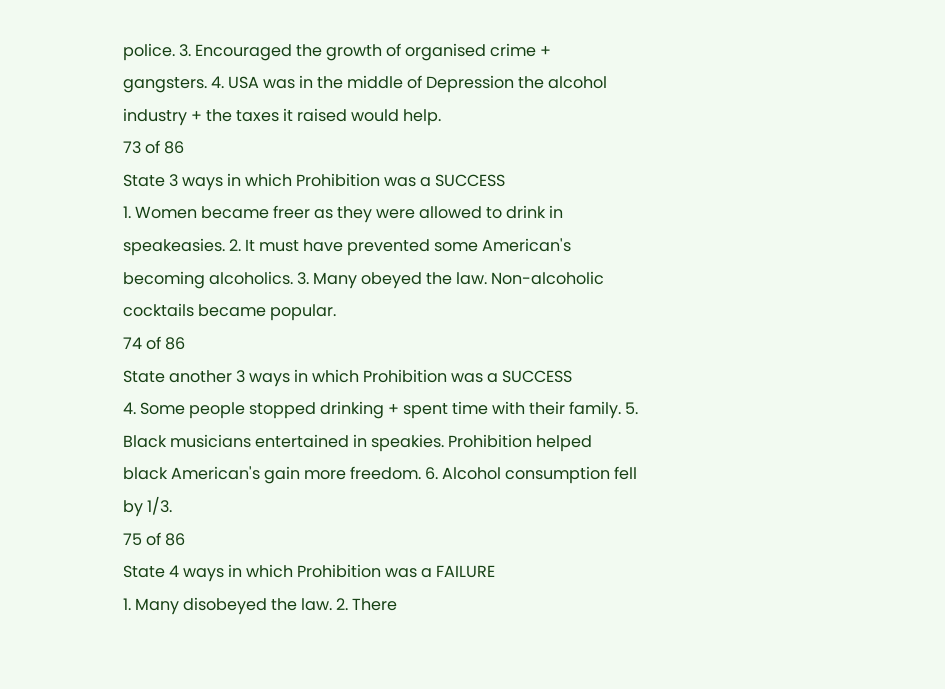police. 3. Encouraged the growth of organised crime + gangsters. 4. USA was in the middle of Depression the alcohol industry + the taxes it raised would help.
73 of 86
State 3 ways in which Prohibition was a SUCCESS
1. Women became freer as they were allowed to drink in speakeasies. 2. It must have prevented some American's becoming alcoholics. 3. Many obeyed the law. Non-alcoholic cocktails became popular.
74 of 86
State another 3 ways in which Prohibition was a SUCCESS
4. Some people stopped drinking + spent time with their family. 5. Black musicians entertained in speakies. Prohibition helped black American's gain more freedom. 6. Alcohol consumption fell by 1/3.
75 of 86
State 4 ways in which Prohibition was a FAILURE
1. Many disobeyed the law. 2. There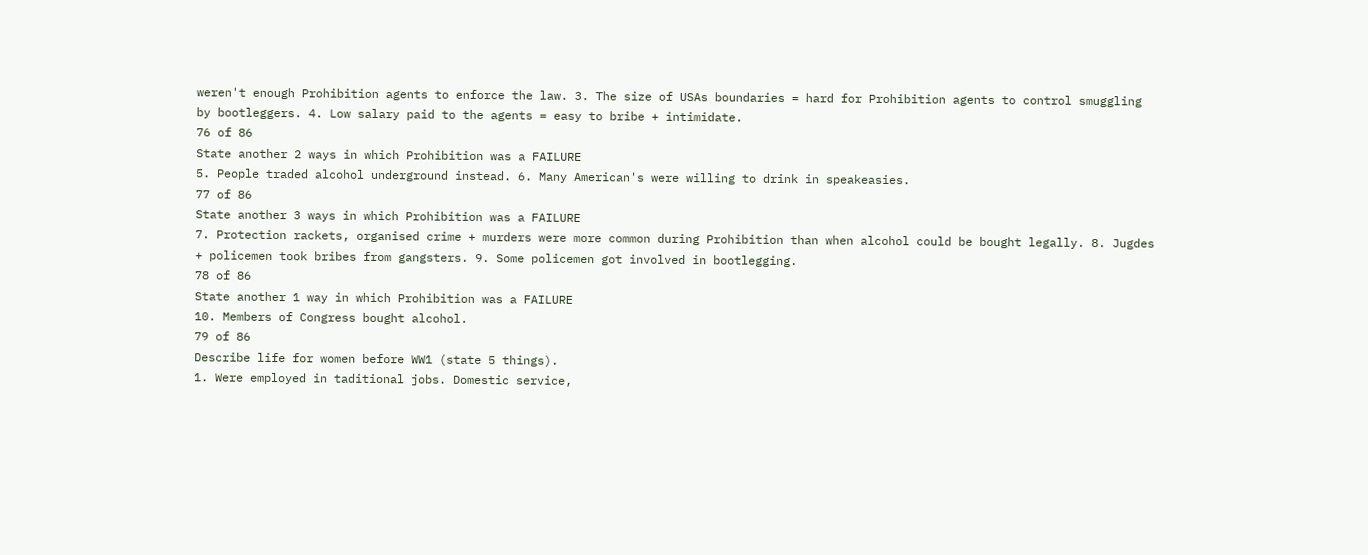weren't enough Prohibition agents to enforce the law. 3. The size of USAs boundaries = hard for Prohibition agents to control smuggling by bootleggers. 4. Low salary paid to the agents = easy to bribe + intimidate.
76 of 86
State another 2 ways in which Prohibition was a FAILURE
5. People traded alcohol underground instead. 6. Many American's were willing to drink in speakeasies.
77 of 86
State another 3 ways in which Prohibition was a FAILURE
7. Protection rackets, organised crime + murders were more common during Prohibition than when alcohol could be bought legally. 8. Jugdes + policemen took bribes from gangsters. 9. Some policemen got involved in bootlegging.
78 of 86
State another 1 way in which Prohibition was a FAILURE
10. Members of Congress bought alcohol.
79 of 86
Describe life for women before WW1 (state 5 things).
1. Were employed in taditional jobs. Domestic service,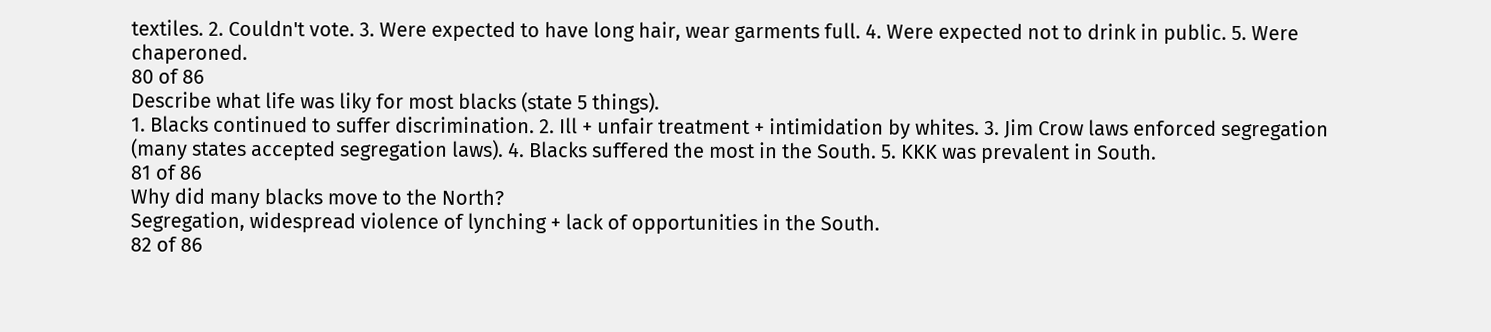textiles. 2. Couldn't vote. 3. Were expected to have long hair, wear garments full. 4. Were expected not to drink in public. 5. Were chaperoned.
80 of 86
Describe what life was liky for most blacks (state 5 things).
1. Blacks continued to suffer discrimination. 2. Ill + unfair treatment + intimidation by whites. 3. Jim Crow laws enforced segregation (many states accepted segregation laws). 4. Blacks suffered the most in the South. 5. KKK was prevalent in South.
81 of 86
Why did many blacks move to the North?
Segregation, widespread violence of lynching + lack of opportunities in the South.
82 of 86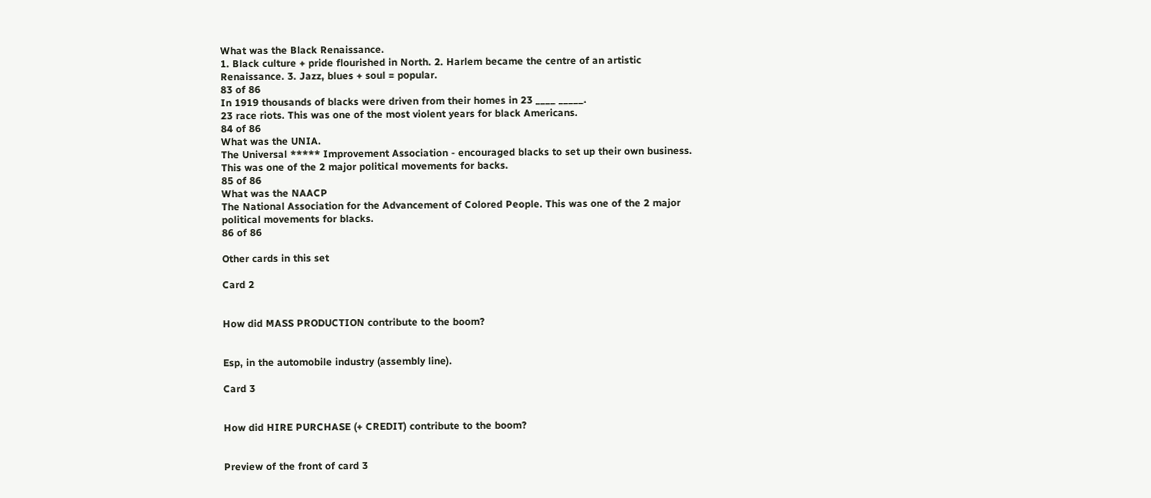What was the Black Renaissance.
1. Black culture + pride flourished in North. 2. Harlem became the centre of an artistic Renaissance. 3. Jazz, blues + soul = popular.
83 of 86
In 1919 thousands of blacks were driven from their homes in 23 ____ _____.
23 race riots. This was one of the most violent years for black Americans.
84 of 86
What was the UNIA.
The Universal ***** Improvement Association - encouraged blacks to set up their own business. This was one of the 2 major political movements for backs.
85 of 86
What was the NAACP
The National Association for the Advancement of Colored People. This was one of the 2 major political movements for blacks.
86 of 86

Other cards in this set

Card 2


How did MASS PRODUCTION contribute to the boom?


Esp, in the automobile industry (assembly line).

Card 3


How did HIRE PURCHASE (+ CREDIT) contribute to the boom?


Preview of the front of card 3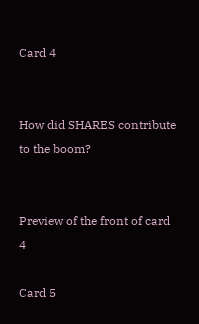Card 4


How did SHARES contribute to the boom?


Preview of the front of card 4

Card 5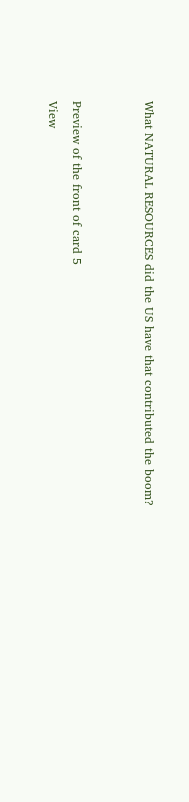What NATURAL RESOURCES did the US have that contributed the boom?


Preview of the front of card 5
View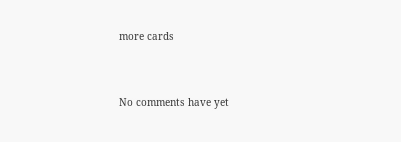more cards


No comments have yet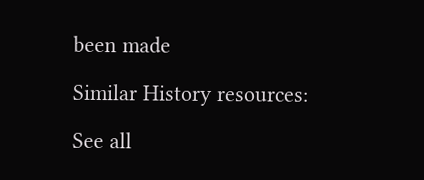been made

Similar History resources:

See all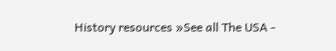History resources »See all The USA -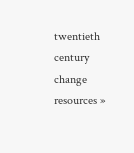twentieth century change resources »